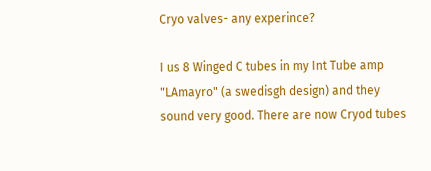Cryo valves- any experince?

I us 8 Winged C tubes in my Int Tube amp "LAmayro" (a swedisgh design) and they sound very good. There are now Cryod tubes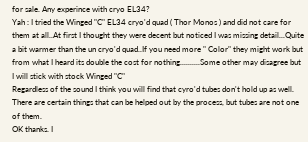for sale. Any experince with cryo EL34?
Yah : I tried the Winged "C" EL34 cryo'd quad ( Thor Monos ) and did not care for them at all..At first I thought they were decent but noticed I was missing detail...Quite a bit warmer than the un cryo'd quad..If you need more " Color" they might work but from what I heard its double the cost for nothing..........Some other may disagree but I will stick with stock Winged "C"
Regardless of the sound I think you will find that cyro'd tubes don't hold up as well. There are certain things that can be helped out by the process, but tubes are not one of them.
OK thanks. I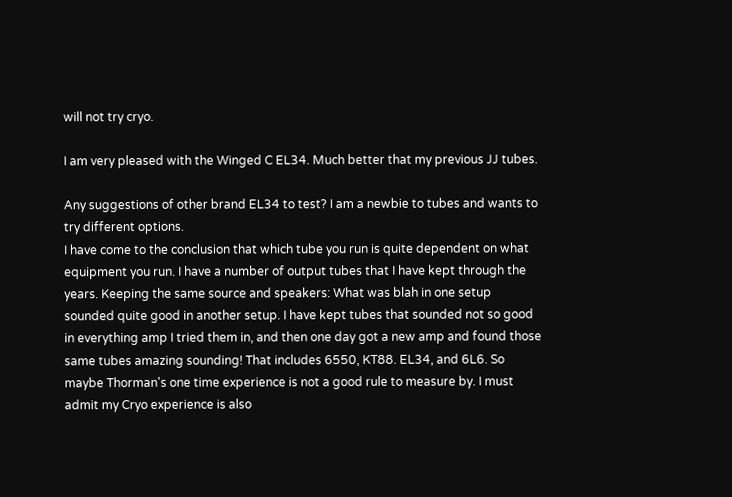will not try cryo.

I am very pleased with the Winged C EL34. Much better that my previous JJ tubes.

Any suggestions of other brand EL34 to test? I am a newbie to tubes and wants to try different options.
I have come to the conclusion that which tube you run is quite dependent on what equipment you run. I have a number of output tubes that I have kept through the years. Keeping the same source and speakers: What was blah in one setup sounded quite good in another setup. I have kept tubes that sounded not so good in everything amp I tried them in, and then one day got a new amp and found those same tubes amazing sounding! That includes 6550, KT88. EL34, and 6L6. So maybe Thorman's one time experience is not a good rule to measure by. I must admit my Cryo experience is also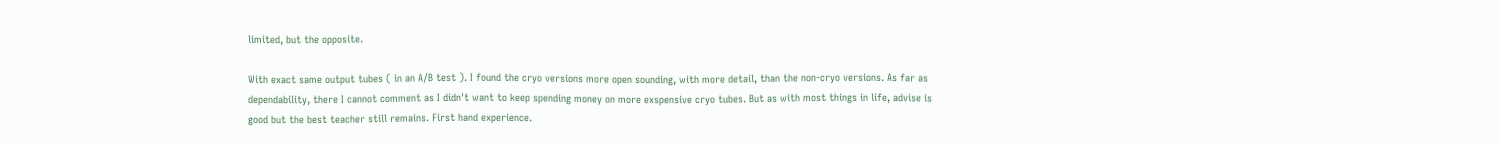limited, but the opposite.

With exact same output tubes ( in an A/B test ). I found the cryo versions more open sounding, with more detail, than the non-cryo versions. As far as dependability, there I cannot comment as I didn't want to keep spending money on more exspensive cryo tubes. But as with most things in life, advise is good but the best teacher still remains. First hand experience.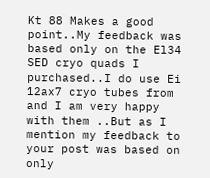Kt 88 Makes a good point..My feedback was based only on the El34 SED cryo quads I purchased..I do use Ei 12ax7 cryo tubes from and I am very happy with them ..But as I mention my feedback to your post was based on only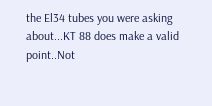the El34 tubes you were asking about...KT 88 does make a valid point..Not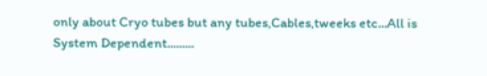only about Cryo tubes but any tubes,Cables,tweeks etc...All is System Dependent.........